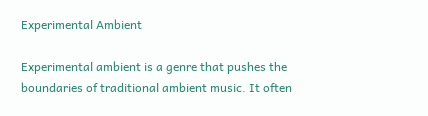Experimental Ambient

Experimental ambient is a genre that pushes the boundaries of traditional ambient music. It often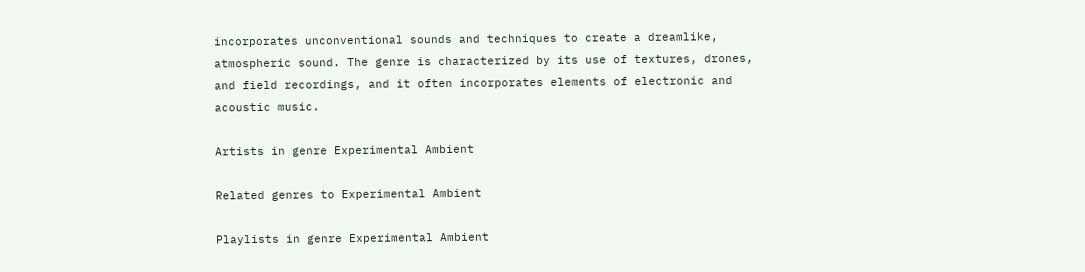incorporates unconventional sounds and techniques to create a dreamlike, atmospheric sound. The genre is characterized by its use of textures, drones, and field recordings, and it often incorporates elements of electronic and acoustic music.

Artists in genre Experimental Ambient

Related genres to Experimental Ambient

Playlists in genre Experimental Ambient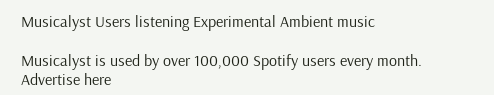Musicalyst Users listening Experimental Ambient music

Musicalyst is used by over 100,000 Spotify users every month.
Advertise here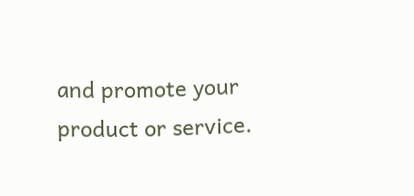and promote your product or service.